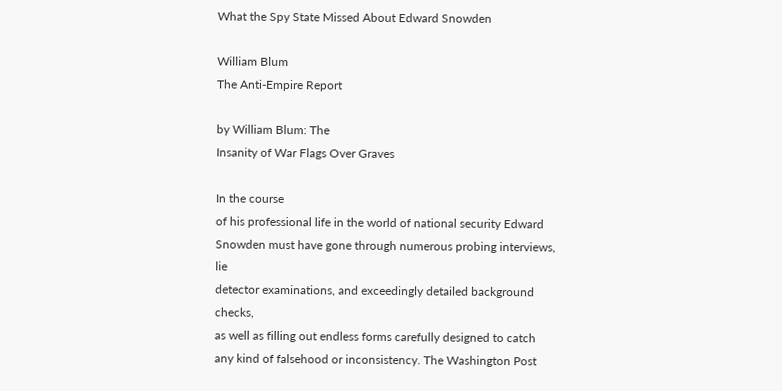What the Spy State Missed About Edward Snowden

William Blum
The Anti-Empire Report

by William Blum: The
Insanity of War Flags Over Graves

In the course
of his professional life in the world of national security Edward
Snowden must have gone through numerous probing interviews, lie
detector examinations, and exceedingly detailed background checks,
as well as filling out endless forms carefully designed to catch
any kind of falsehood or inconsistency. The Washington Post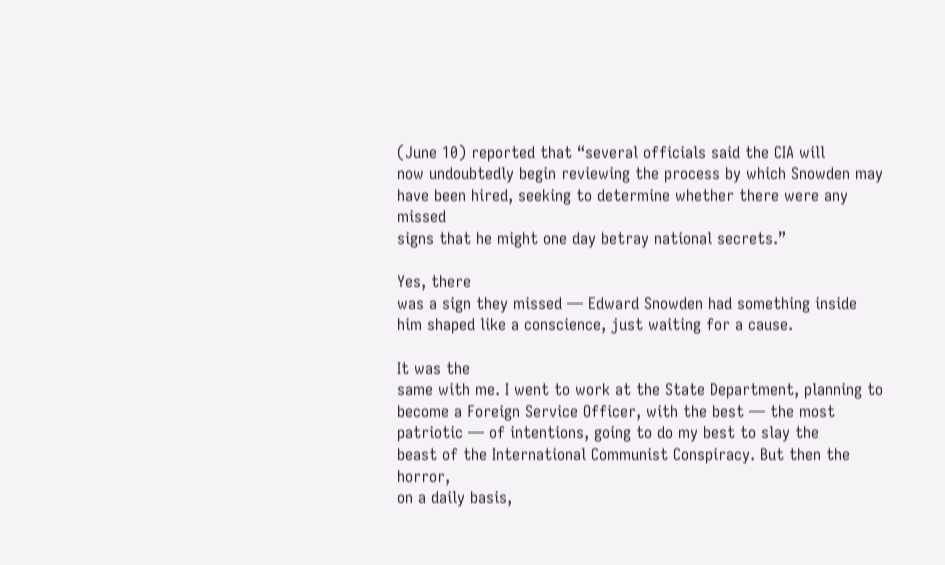(June 10) reported that “several officials said the CIA will
now undoubtedly begin reviewing the process by which Snowden may
have been hired, seeking to determine whether there were any missed
signs that he might one day betray national secrets.”

Yes, there
was a sign they missed — Edward Snowden had something inside
him shaped like a conscience, just waiting for a cause.

It was the
same with me. I went to work at the State Department, planning to
become a Foreign Service Officer, with the best — the most
patriotic — of intentions, going to do my best to slay the
beast of the International Communist Conspiracy. But then the horror,
on a daily basis,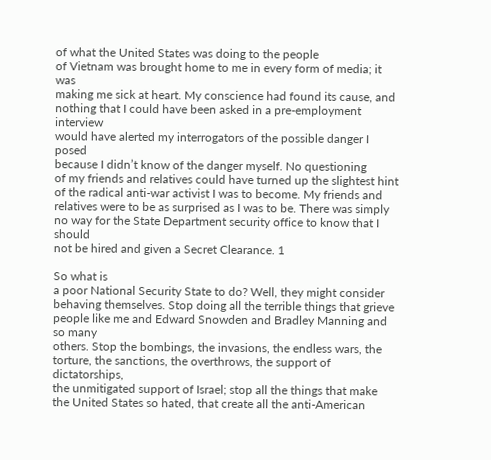of what the United States was doing to the people
of Vietnam was brought home to me in every form of media; it was
making me sick at heart. My conscience had found its cause, and
nothing that I could have been asked in a pre-employment interview
would have alerted my interrogators of the possible danger I posed
because I didn’t know of the danger myself. No questioning
of my friends and relatives could have turned up the slightest hint
of the radical anti-war activist I was to become. My friends and
relatives were to be as surprised as I was to be. There was simply
no way for the State Department security office to know that I should
not be hired and given a Secret Clearance. 1

So what is
a poor National Security State to do? Well, they might consider
behaving themselves. Stop doing all the terrible things that grieve
people like me and Edward Snowden and Bradley Manning and so many
others. Stop the bombings, the invasions, the endless wars, the
torture, the sanctions, the overthrows, the support of dictatorships,
the unmitigated support of Israel; stop all the things that make
the United States so hated, that create all the anti-American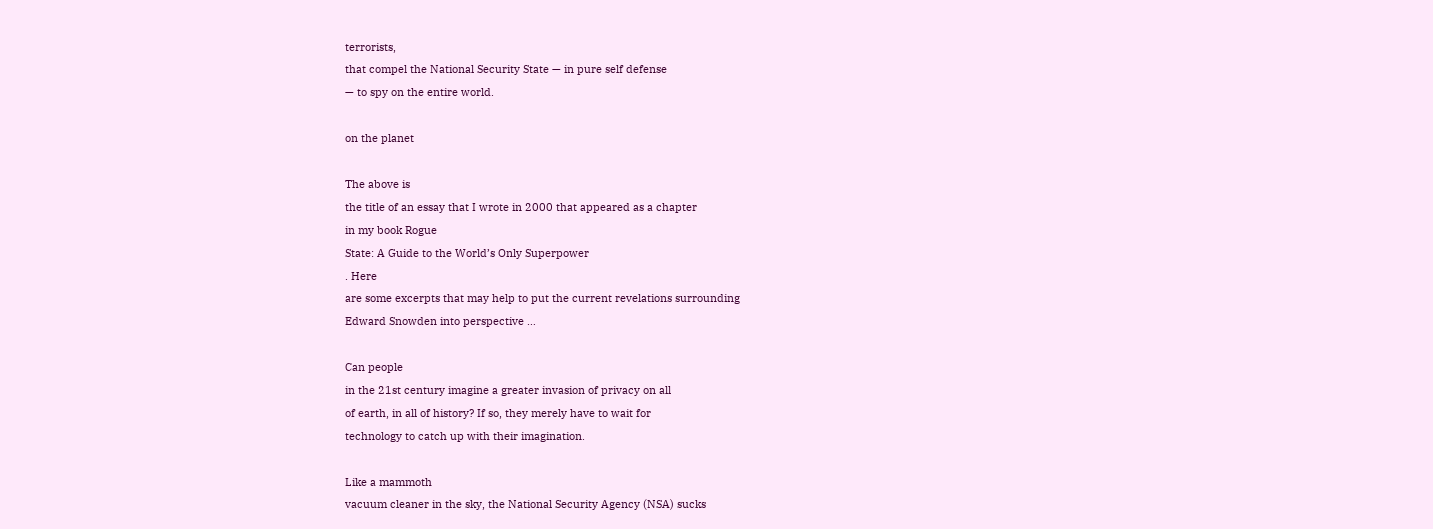terrorists,
that compel the National Security State — in pure self defense
— to spy on the entire world.

on the planet

The above is
the title of an essay that I wrote in 2000 that appeared as a chapter
in my book Rogue
State: A Guide to the World’s Only Superpower
. Here
are some excerpts that may help to put the current revelations surrounding
Edward Snowden into perspective …

Can people
in the 21st century imagine a greater invasion of privacy on all
of earth, in all of history? If so, they merely have to wait for
technology to catch up with their imagination.

Like a mammoth
vacuum cleaner in the sky, the National Security Agency (NSA) sucks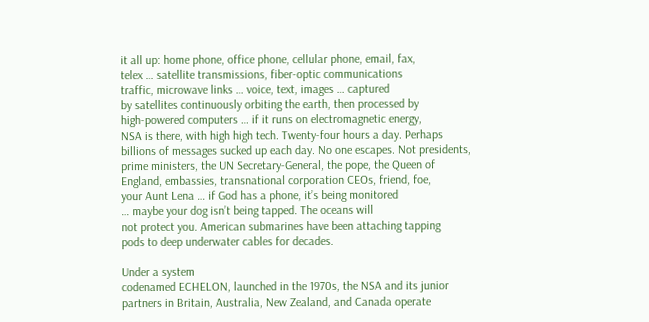it all up: home phone, office phone, cellular phone, email, fax,
telex … satellite transmissions, fiber-optic communications
traffic, microwave links … voice, text, images … captured
by satellites continuously orbiting the earth, then processed by
high-powered computers … if it runs on electromagnetic energy,
NSA is there, with high high tech. Twenty-four hours a day. Perhaps
billions of messages sucked up each day. No one escapes. Not presidents,
prime ministers, the UN Secretary-General, the pope, the Queen of
England, embassies, transnational corporation CEOs, friend, foe,
your Aunt Lena … if God has a phone, it’s being monitored
… maybe your dog isn’t being tapped. The oceans will
not protect you. American submarines have been attaching tapping
pods to deep underwater cables for decades.

Under a system
codenamed ECHELON, launched in the 1970s, the NSA and its junior
partners in Britain, Australia, New Zealand, and Canada operate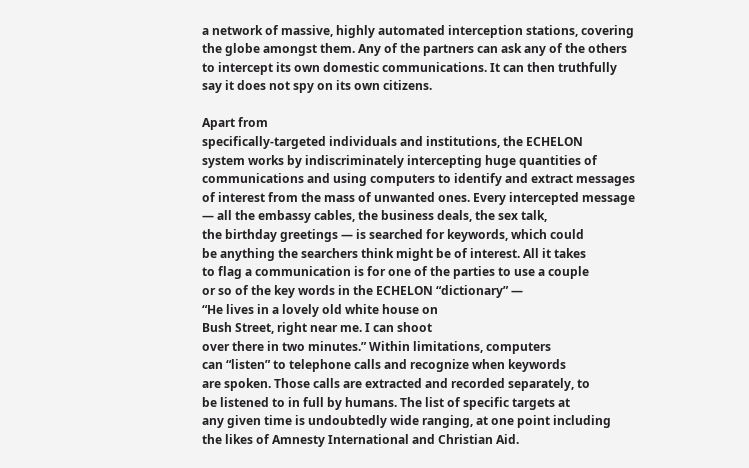a network of massive, highly automated interception stations, covering
the globe amongst them. Any of the partners can ask any of the others
to intercept its own domestic communications. It can then truthfully
say it does not spy on its own citizens.

Apart from
specifically-targeted individuals and institutions, the ECHELON
system works by indiscriminately intercepting huge quantities of
communications and using computers to identify and extract messages
of interest from the mass of unwanted ones. Every intercepted message
— all the embassy cables, the business deals, the sex talk,
the birthday greetings — is searched for keywords, which could
be anything the searchers think might be of interest. All it takes
to flag a communication is for one of the parties to use a couple
or so of the key words in the ECHELON “dictionary” —
“He lives in a lovely old white house on
Bush Street, right near me. I can shoot
over there in two minutes.” Within limitations, computers
can “listen” to telephone calls and recognize when keywords
are spoken. Those calls are extracted and recorded separately, to
be listened to in full by humans. The list of specific targets at
any given time is undoubtedly wide ranging, at one point including
the likes of Amnesty International and Christian Aid.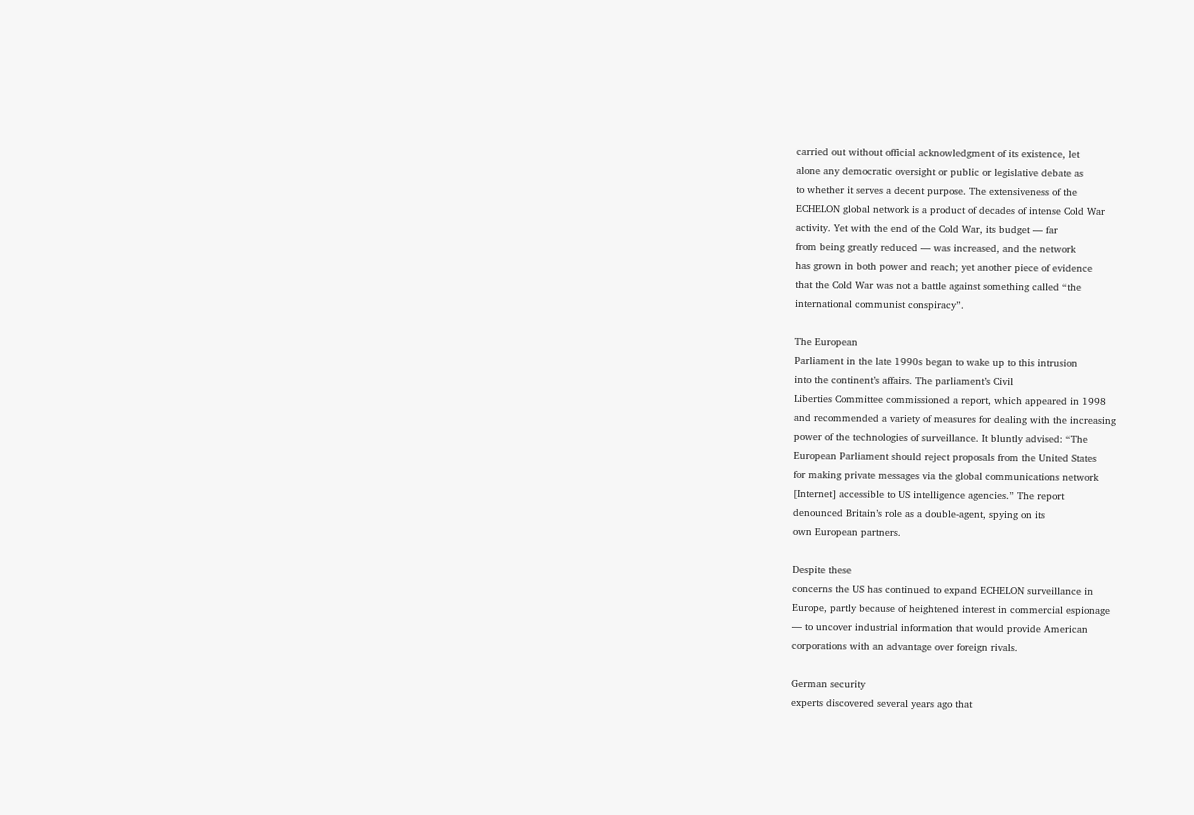carried out without official acknowledgment of its existence, let
alone any democratic oversight or public or legislative debate as
to whether it serves a decent purpose. The extensiveness of the
ECHELON global network is a product of decades of intense Cold War
activity. Yet with the end of the Cold War, its budget — far
from being greatly reduced — was increased, and the network
has grown in both power and reach; yet another piece of evidence
that the Cold War was not a battle against something called “the
international communist conspiracy”.

The European
Parliament in the late 1990s began to wake up to this intrusion
into the continent’s affairs. The parliament’s Civil
Liberties Committee commissioned a report, which appeared in 1998
and recommended a variety of measures for dealing with the increasing
power of the technologies of surveillance. It bluntly advised: “The
European Parliament should reject proposals from the United States
for making private messages via the global communications network
[Internet] accessible to US intelligence agencies.” The report
denounced Britain’s role as a double-agent, spying on its
own European partners.

Despite these
concerns the US has continued to expand ECHELON surveillance in
Europe, partly because of heightened interest in commercial espionage
— to uncover industrial information that would provide American
corporations with an advantage over foreign rivals.

German security
experts discovered several years ago that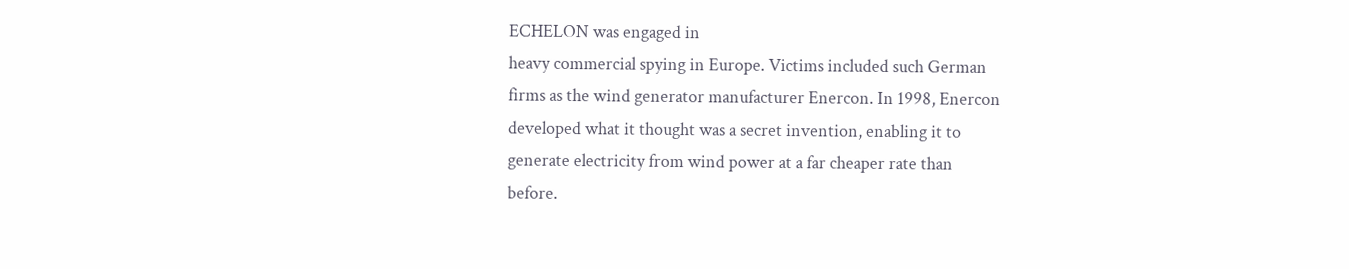ECHELON was engaged in
heavy commercial spying in Europe. Victims included such German
firms as the wind generator manufacturer Enercon. In 1998, Enercon
developed what it thought was a secret invention, enabling it to
generate electricity from wind power at a far cheaper rate than
before.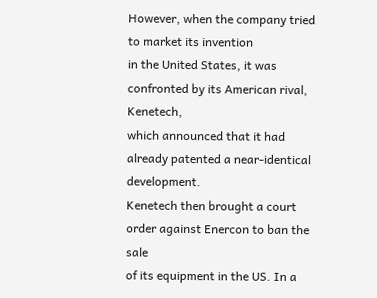However, when the company tried to market its invention
in the United States, it was confronted by its American rival, Kenetech,
which announced that it had already patented a near-identical development.
Kenetech then brought a court order against Enercon to ban the sale
of its equipment in the US. In a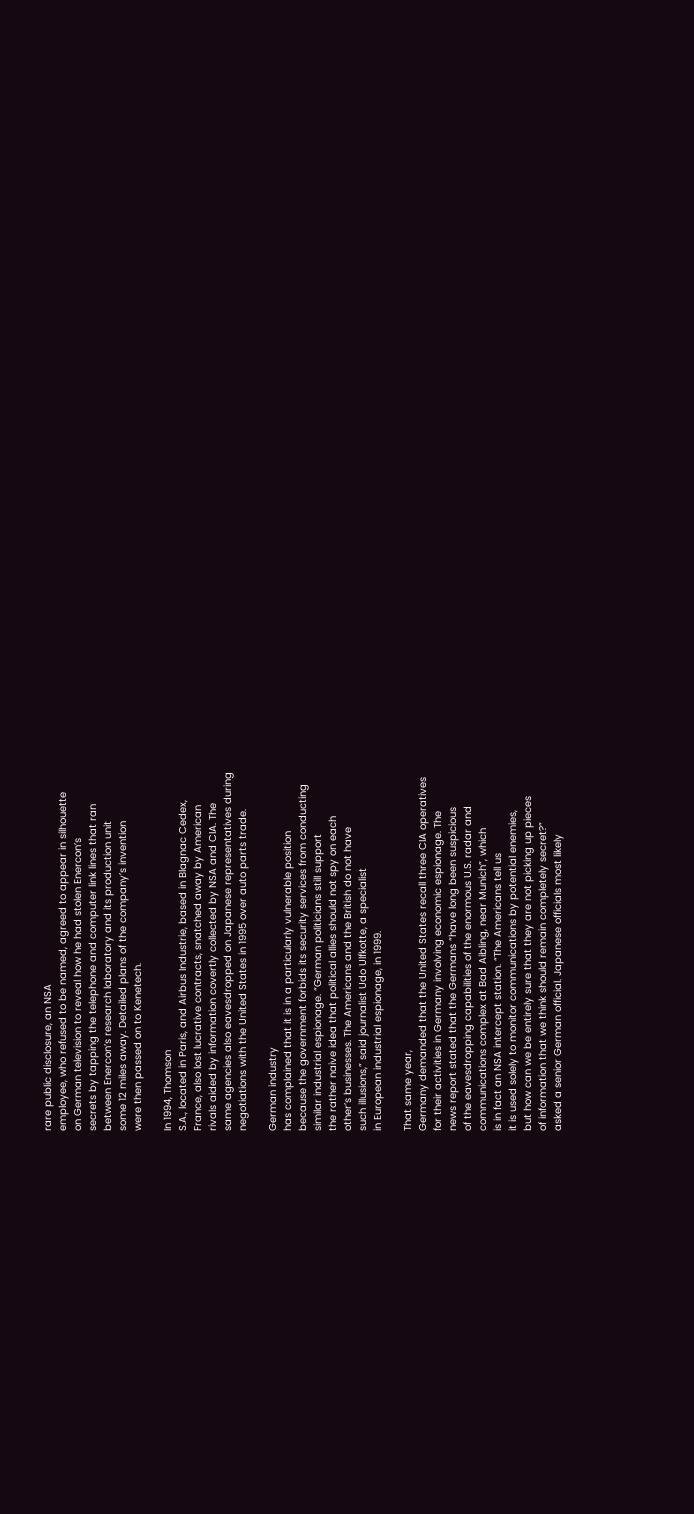rare public disclosure, an NSA
employee, who refused to be named, agreed to appear in silhouette
on German television to reveal how he had stolen Enercon’s
secrets by tapping the telephone and computer link lines that ran
between Enercon’s research laboratory and its production unit
some 12 miles away. Detailed plans of the company’s invention
were then passed on to Kenetech.

In 1994, Thomson
S.A., located in Paris, and Airbus Industrie, based in Blagnac Cedex,
France, also lost lucrative contracts, snatched away by American
rivals aided by information covertly collected by NSA and CIA. The
same agencies also eavesdropped on Japanese representatives during
negotiations with the United States in 1995 over auto parts trade.

German industry
has complained that it is in a particularly vulnerable position
because the government forbids its security services from conducting
similar industrial espionage. “German politicians still support
the rather naive idea that political allies should not spy on each
other’s businesses. The Americans and the British do not have
such illusions,” said journalist Udo Ulfkotte, a specialist
in European industrial espionage, in 1999.

That same year,
Germany demanded that the United States recall three CIA operatives
for their activities in Germany involving economic espionage. The
news report stated that the Germans “have long been suspicious
of the eavesdropping capabilities of the enormous U.S. radar and
communications complex at Bad Aibling, near Munich”, which
is in fact an NSA intercept station. “The Americans tell us
it is used solely to monitor communications by potential enemies,
but how can we be entirely sure that they are not picking up pieces
of information that we think should remain completely secret?”
asked a senior German official. Japanese officials most likely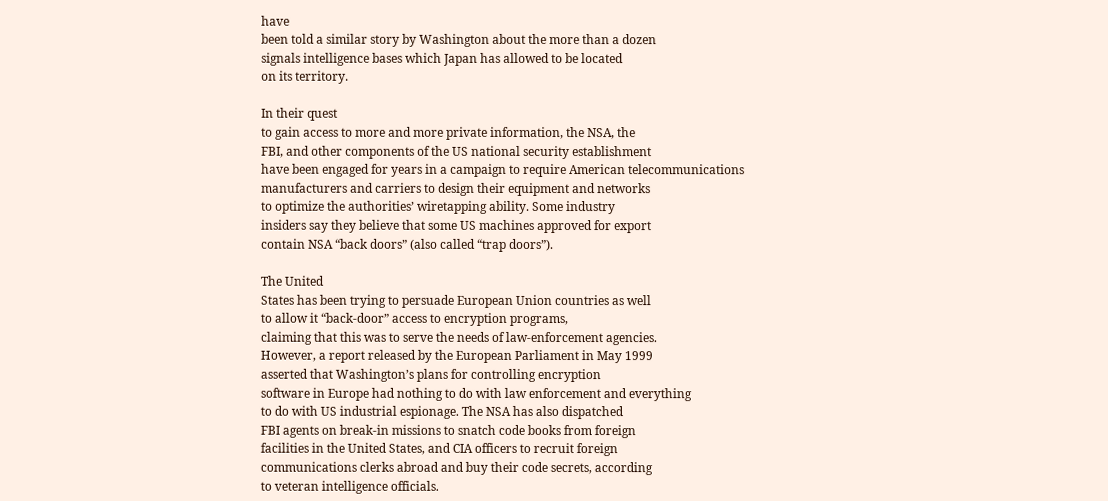have
been told a similar story by Washington about the more than a dozen
signals intelligence bases which Japan has allowed to be located
on its territory.

In their quest
to gain access to more and more private information, the NSA, the
FBI, and other components of the US national security establishment
have been engaged for years in a campaign to require American telecommunications
manufacturers and carriers to design their equipment and networks
to optimize the authorities’ wiretapping ability. Some industry
insiders say they believe that some US machines approved for export
contain NSA “back doors” (also called “trap doors”).

The United
States has been trying to persuade European Union countries as well
to allow it “back-door” access to encryption programs,
claiming that this was to serve the needs of law-enforcement agencies.
However, a report released by the European Parliament in May 1999
asserted that Washington’s plans for controlling encryption
software in Europe had nothing to do with law enforcement and everything
to do with US industrial espionage. The NSA has also dispatched
FBI agents on break-in missions to snatch code books from foreign
facilities in the United States, and CIA officers to recruit foreign
communications clerks abroad and buy their code secrets, according
to veteran intelligence officials.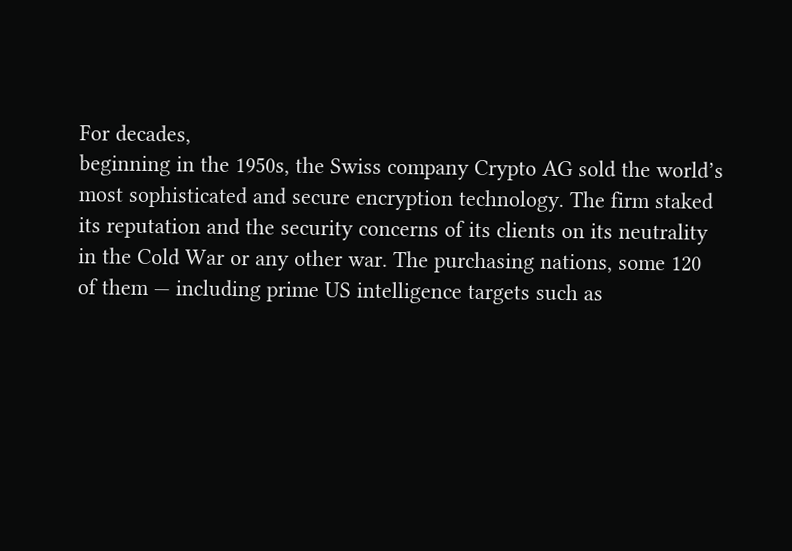For decades,
beginning in the 1950s, the Swiss company Crypto AG sold the world’s
most sophisticated and secure encryption technology. The firm staked
its reputation and the security concerns of its clients on its neutrality
in the Cold War or any other war. The purchasing nations, some 120
of them — including prime US intelligence targets such as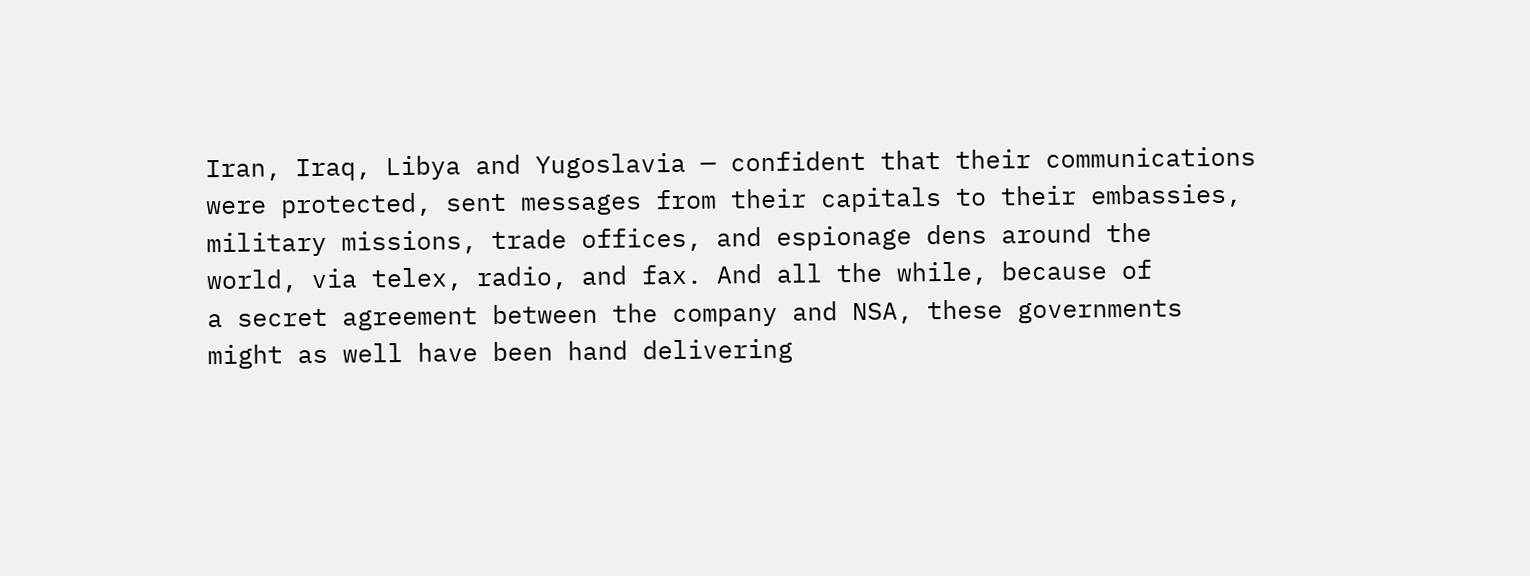Iran, Iraq, Libya and Yugoslavia — confident that their communications
were protected, sent messages from their capitals to their embassies,
military missions, trade offices, and espionage dens around the
world, via telex, radio, and fax. And all the while, because of
a secret agreement between the company and NSA, these governments
might as well have been hand delivering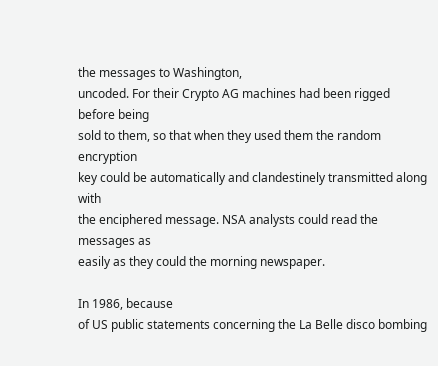the messages to Washington,
uncoded. For their Crypto AG machines had been rigged before being
sold to them, so that when they used them the random encryption
key could be automatically and clandestinely transmitted along with
the enciphered message. NSA analysts could read the messages as
easily as they could the morning newspaper.

In 1986, because
of US public statements concerning the La Belle disco bombing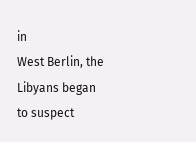in
West Berlin, the Libyans began to suspect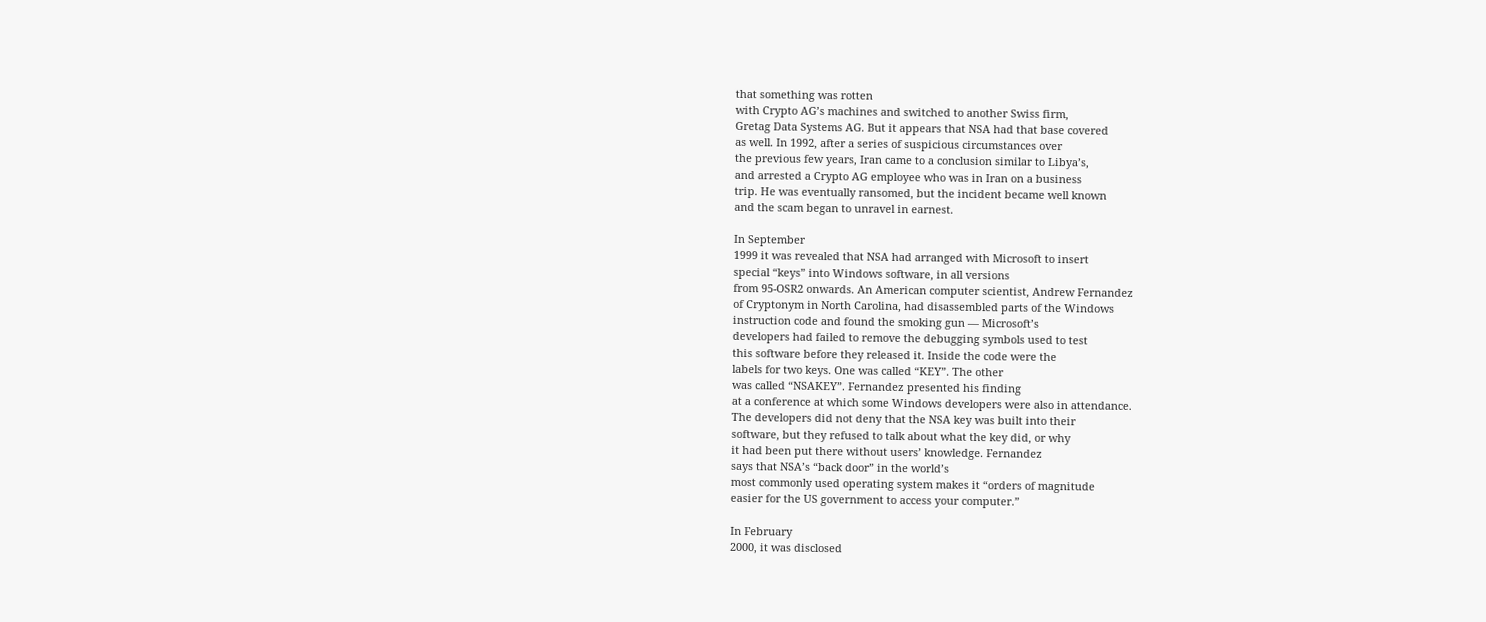that something was rotten
with Crypto AG’s machines and switched to another Swiss firm,
Gretag Data Systems AG. But it appears that NSA had that base covered
as well. In 1992, after a series of suspicious circumstances over
the previous few years, Iran came to a conclusion similar to Libya’s,
and arrested a Crypto AG employee who was in Iran on a business
trip. He was eventually ransomed, but the incident became well known
and the scam began to unravel in earnest.

In September
1999 it was revealed that NSA had arranged with Microsoft to insert
special “keys” into Windows software, in all versions
from 95-OSR2 onwards. An American computer scientist, Andrew Fernandez
of Cryptonym in North Carolina, had disassembled parts of the Windows
instruction code and found the smoking gun — Microsoft’s
developers had failed to remove the debugging symbols used to test
this software before they released it. Inside the code were the
labels for two keys. One was called “KEY”. The other
was called “NSAKEY”. Fernandez presented his finding
at a conference at which some Windows developers were also in attendance.
The developers did not deny that the NSA key was built into their
software, but they refused to talk about what the key did, or why
it had been put there without users’ knowledge. Fernandez
says that NSA’s “back door” in the world’s
most commonly used operating system makes it “orders of magnitude
easier for the US government to access your computer.”

In February
2000, it was disclosed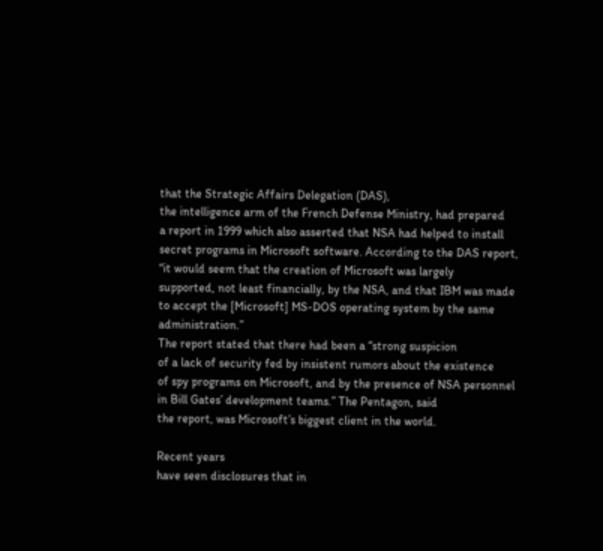that the Strategic Affairs Delegation (DAS),
the intelligence arm of the French Defense Ministry, had prepared
a report in 1999 which also asserted that NSA had helped to install
secret programs in Microsoft software. According to the DAS report,
“it would seem that the creation of Microsoft was largely
supported, not least financially, by the NSA, and that IBM was made
to accept the [Microsoft] MS-DOS operating system by the same administration.”
The report stated that there had been a “strong suspicion
of a lack of security fed by insistent rumors about the existence
of spy programs on Microsoft, and by the presence of NSA personnel
in Bill Gates’ development teams.” The Pentagon, said
the report, was Microsoft’s biggest client in the world.

Recent years
have seen disclosures that in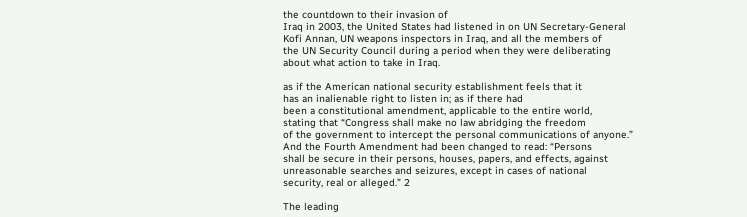the countdown to their invasion of
Iraq in 2003, the United States had listened in on UN Secretary-General
Kofi Annan, UN weapons inspectors in Iraq, and all the members of
the UN Security Council during a period when they were deliberating
about what action to take in Iraq.

as if the American national security establishment feels that it
has an inalienable right to listen in; as if there had
been a constitutional amendment, applicable to the entire world,
stating that “Congress shall make no law abridging the freedom
of the government to intercept the personal communications of anyone.”
And the Fourth Amendment had been changed to read: “Persons
shall be secure in their persons, houses, papers, and effects, against
unreasonable searches and seizures, except in cases of national
security, real or alleged.” 2

The leading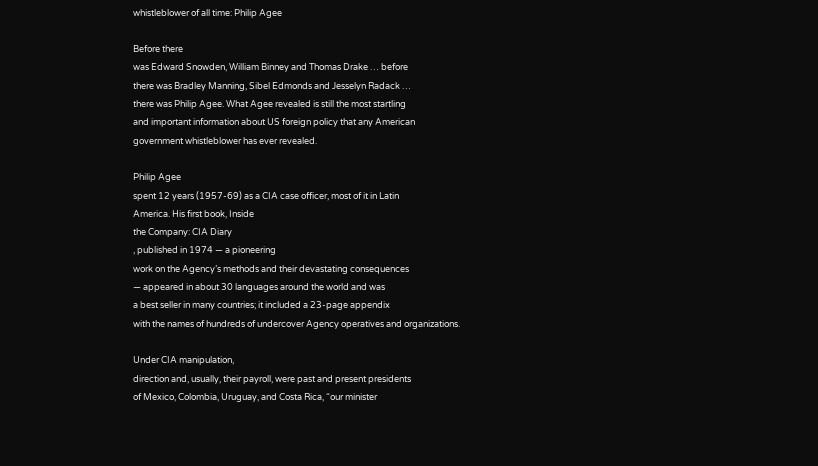whistleblower of all time: Philip Agee

Before there
was Edward Snowden, William Binney and Thomas Drake … before
there was Bradley Manning, Sibel Edmonds and Jesselyn Radack …
there was Philip Agee. What Agee revealed is still the most startling
and important information about US foreign policy that any American
government whistleblower has ever revealed.

Philip Agee
spent 12 years (1957-69) as a CIA case officer, most of it in Latin
America. His first book, Inside
the Company: CIA Diary
, published in 1974 — a pioneering
work on the Agency’s methods and their devastating consequences
— appeared in about 30 languages around the world and was
a best seller in many countries; it included a 23-page appendix
with the names of hundreds of undercover Agency operatives and organizations.

Under CIA manipulation,
direction and, usually, their payroll, were past and present presidents
of Mexico, Colombia, Uruguay, and Costa Rica, “our minister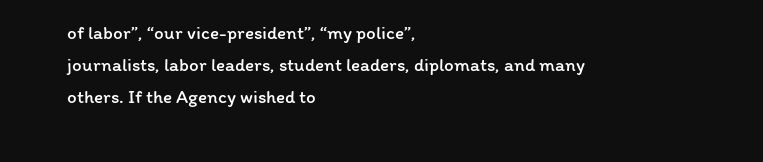of labor”, “our vice-president”, “my police”,
journalists, labor leaders, student leaders, diplomats, and many
others. If the Agency wished to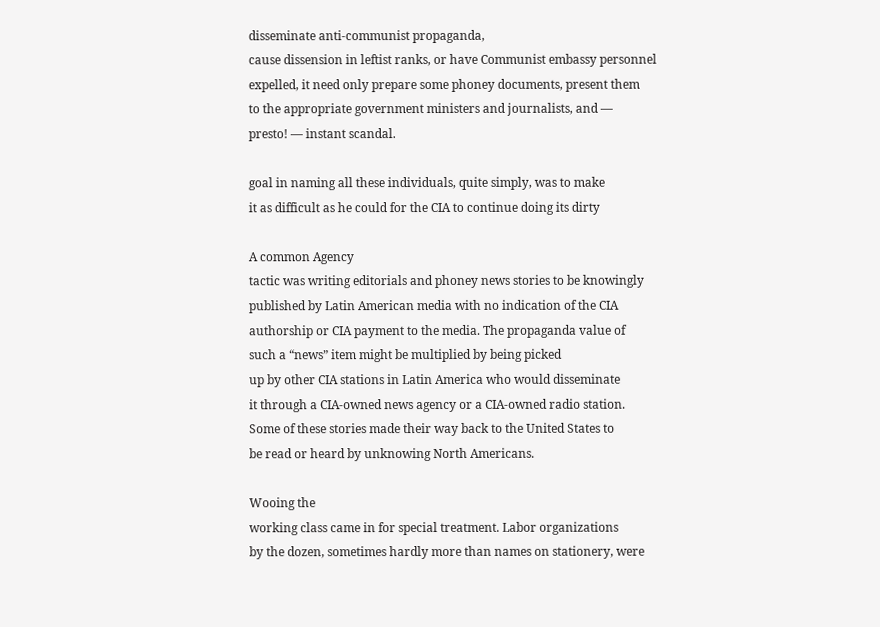disseminate anti-communist propaganda,
cause dissension in leftist ranks, or have Communist embassy personnel
expelled, it need only prepare some phoney documents, present them
to the appropriate government ministers and journalists, and —
presto! — instant scandal.

goal in naming all these individuals, quite simply, was to make
it as difficult as he could for the CIA to continue doing its dirty

A common Agency
tactic was writing editorials and phoney news stories to be knowingly
published by Latin American media with no indication of the CIA
authorship or CIA payment to the media. The propaganda value of
such a “news” item might be multiplied by being picked
up by other CIA stations in Latin America who would disseminate
it through a CIA-owned news agency or a CIA-owned radio station.
Some of these stories made their way back to the United States to
be read or heard by unknowing North Americans.

Wooing the
working class came in for special treatment. Labor organizations
by the dozen, sometimes hardly more than names on stationery, were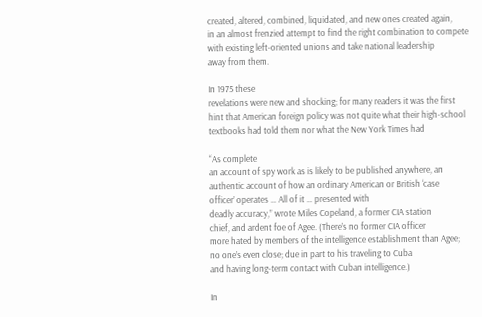created, altered, combined, liquidated, and new ones created again,
in an almost frenzied attempt to find the right combination to compete
with existing left-oriented unions and take national leadership
away from them.

In 1975 these
revelations were new and shocking; for many readers it was the first
hint that American foreign policy was not quite what their high-school
textbooks had told them nor what the New York Times had

“As complete
an account of spy work as is likely to be published anywhere, an
authentic account of how an ordinary American or British ‘case
officer’ operates … All of it … presented with
deadly accuracy,” wrote Miles Copeland, a former CIA station
chief, and ardent foe of Agee. (There’s no former CIA officer
more hated by members of the intelligence establishment than Agee;
no one’s even close; due in part to his traveling to Cuba
and having long-term contact with Cuban intelligence.)

In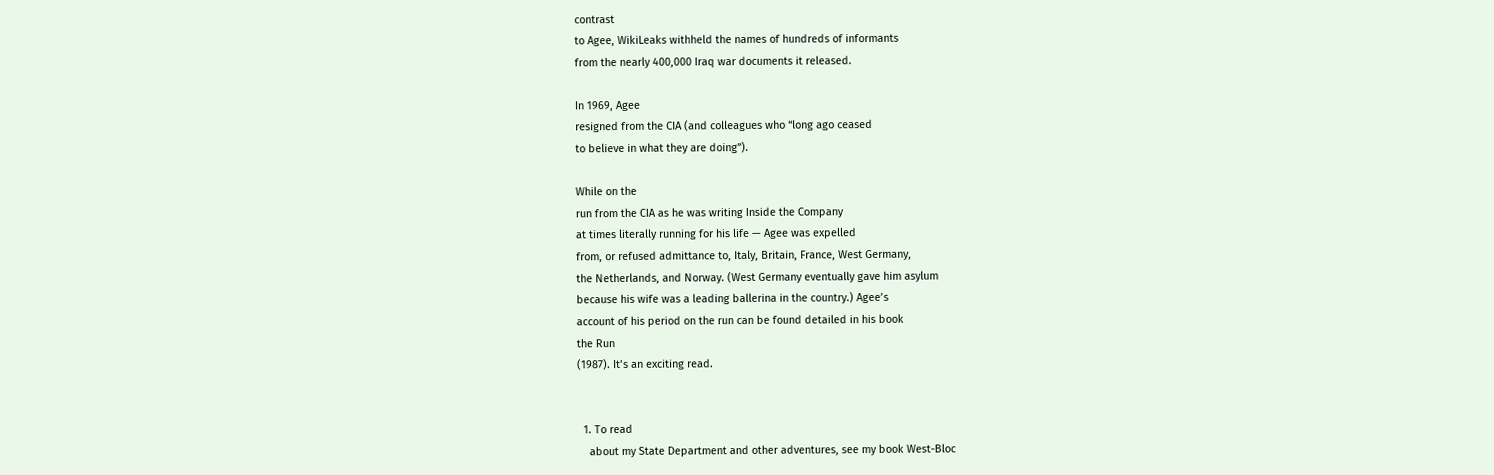contrast
to Agee, WikiLeaks withheld the names of hundreds of informants
from the nearly 400,000 Iraq war documents it released.

In 1969, Agee
resigned from the CIA (and colleagues who “long ago ceased
to believe in what they are doing”).

While on the
run from the CIA as he was writing Inside the Company
at times literally running for his life — Agee was expelled
from, or refused admittance to, Italy, Britain, France, West Germany,
the Netherlands, and Norway. (West Germany eventually gave him asylum
because his wife was a leading ballerina in the country.) Agee’s
account of his period on the run can be found detailed in his book
the Run
(1987). It’s an exciting read.


  1. To read
    about my State Department and other adventures, see my book West-Bloc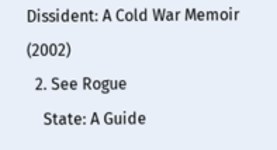Dissident: A Cold War Memoir (2002)
  2. See Rogue
    State: A Guide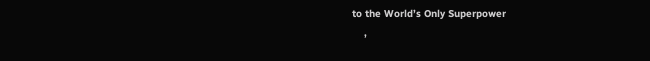to the World’s Only Superpower
    ,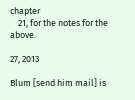chapter
    21, for the notes for the above.

27, 2013

Blum [send him mail] is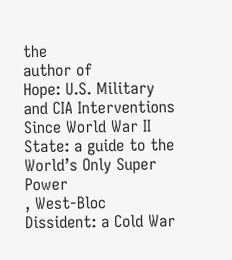the
author of
Hope: U.S. Military and CIA Interventions Since World War II
State: a guide to the World’s Only Super Power
, West-Bloc
Dissident: a Cold War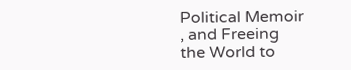Political Memoir
, and Freeing
the World to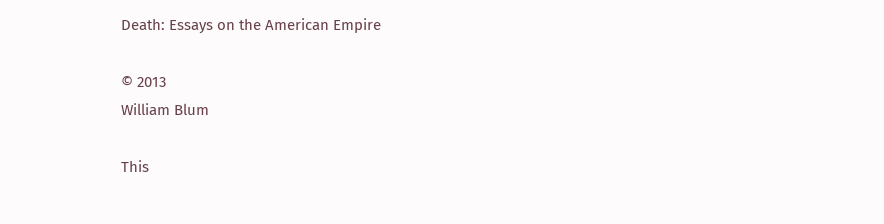Death: Essays on the American Empire

© 2013
William Blum

This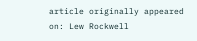article originally appeared on: Lew Rockwell